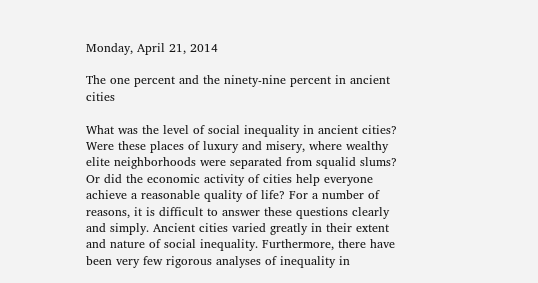Monday, April 21, 2014

The one percent and the ninety-nine percent in ancient cities

What was the level of social inequality in ancient cities? Were these places of luxury and misery, where wealthy elite neighborhoods were separated from squalid slums? Or did the economic activity of cities help everyone achieve a reasonable quality of life? For a number of reasons, it is difficult to answer these questions clearly and simply. Ancient cities varied greatly in their extent and nature of social inequality. Furthermore, there have been very few rigorous analyses of inequality in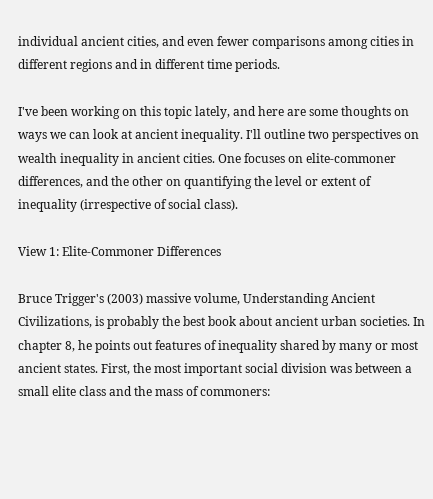individual ancient cities, and even fewer comparisons among cities in different regions and in different time periods.

I've been working on this topic lately, and here are some thoughts on ways we can look at ancient inequality. I'll outline two perspectives on wealth inequality in ancient cities. One focuses on elite-commoner differences, and the other on quantifying the level or extent of inequality (irrespective of social class).

View 1: Elite-Commoner Differences

Bruce Trigger's (2003) massive volume, Understanding Ancient Civilizations, is probably the best book about ancient urban societies. In chapter 8, he points out features of inequality shared by many or most ancient states. First, the most important social division was between a small elite class and the mass of commoners: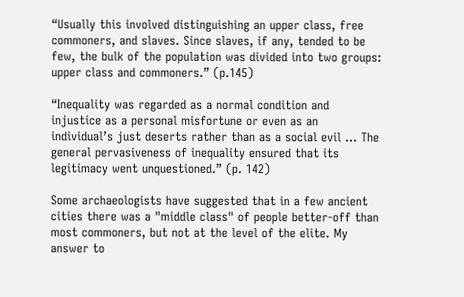“Usually this involved distinguishing an upper class, free commoners, and slaves. Since slaves, if any, tended to be few, the bulk of the population was divided into two groups: upper class and commoners.” (p.145)

“Inequality was regarded as a normal condition and injustice as a personal misfortune or even as an individual’s just deserts rather than as a social evil ... The general pervasiveness of inequality ensured that its legitimacy went unquestioned.” (p. 142)

Some archaeologists have suggested that in a few ancient cities there was a "middle class" of people better-off than most commoners, but not at the level of the elite. My answer to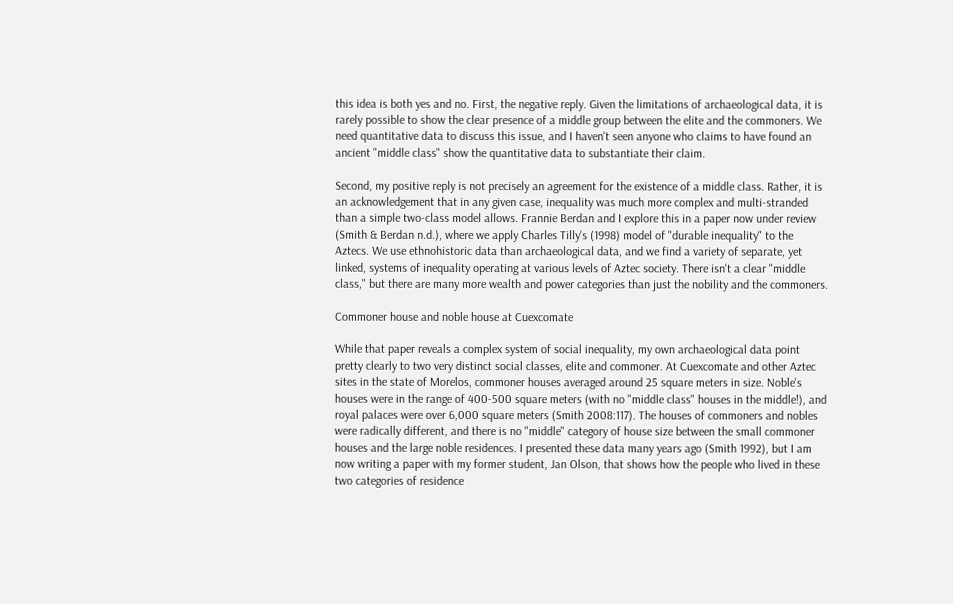this idea is both yes and no. First, the negative reply. Given the limitations of archaeological data, it is rarely possible to show the clear presence of a middle group between the elite and the commoners. We need quantitative data to discuss this issue, and I haven't seen anyone who claims to have found an ancient "middle class" show the quantitative data to substantiate their claim.

Second, my positive reply is not precisely an agreement for the existence of a middle class. Rather, it is an acknowledgement that in any given case, inequality was much more complex and multi-stranded than a simple two-class model allows. Frannie Berdan and I explore this in a paper now under review (Smith & Berdan n.d.), where we apply Charles Tilly's (1998) model of "durable inequality" to the Aztecs. We use ethnohistoric data than archaeological data, and we find a variety of separate, yet linked, systems of inequality operating at various levels of Aztec society. There isn't a clear "middle class," but there are many more wealth and power categories than just the nobility and the commoners.

Commoner house and noble house at Cuexcomate

While that paper reveals a complex system of social inequality, my own archaeological data point pretty clearly to two very distinct social classes, elite and commoner. At Cuexcomate and other Aztec sites in the state of Morelos, commoner houses averaged around 25 square meters in size. Noble's houses were in the range of 400-500 square meters (with no "middle class" houses in the middle!), and royal palaces were over 6,000 square meters (Smith 2008:117). The houses of commoners and nobles were radically different, and there is no "middle" category of house size between the small commoner houses and the large noble residences. I presented these data many years ago (Smith 1992), but I am now writing a paper with my former student, Jan Olson, that shows how the people who lived in these two categories of residence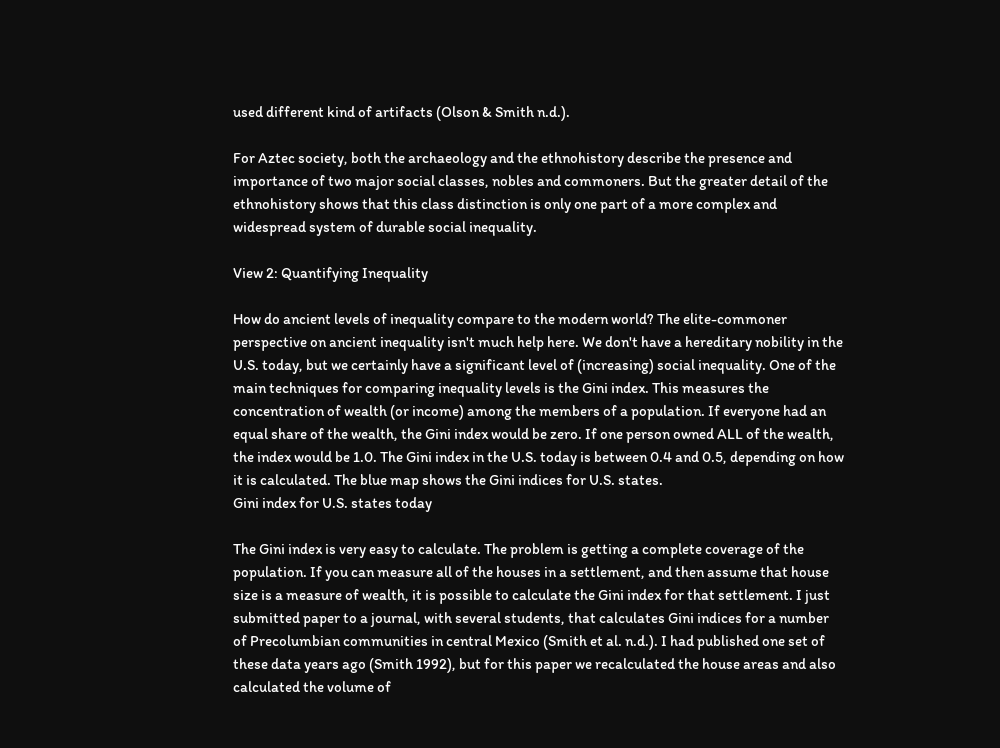used different kind of artifacts (Olson & Smith n.d.).

For Aztec society, both the archaeology and the ethnohistory describe the presence and importance of two major social classes, nobles and commoners. But the greater detail of the ethnohistory shows that this class distinction is only one part of a more complex and widespread system of durable social inequality.

View 2: Quantifying Inequality

How do ancient levels of inequality compare to the modern world? The elite-commoner perspective on ancient inequality isn't much help here. We don't have a hereditary nobility in the U.S. today, but we certainly have a significant level of (increasing) social inequality. One of the main techniques for comparing inequality levels is the Gini index. This measures the concentration of wealth (or income) among the members of a population. If everyone had an equal share of the wealth, the Gini index would be zero. If one person owned ALL of the wealth, the index would be 1.0. The Gini index in the U.S. today is between 0.4 and 0.5, depending on how it is calculated. The blue map shows the Gini indices for U.S. states.
Gini index for U.S. states today

The Gini index is very easy to calculate. The problem is getting a complete coverage of the population. If you can measure all of the houses in a settlement, and then assume that house size is a measure of wealth, it is possible to calculate the Gini index for that settlement. I just submitted paper to a journal, with several students, that calculates Gini indices for a number of Precolumbian communities in central Mexico (Smith et al. n.d.). I had published one set of these data years ago (Smith 1992), but for this paper we recalculated the house areas and also calculated the volume of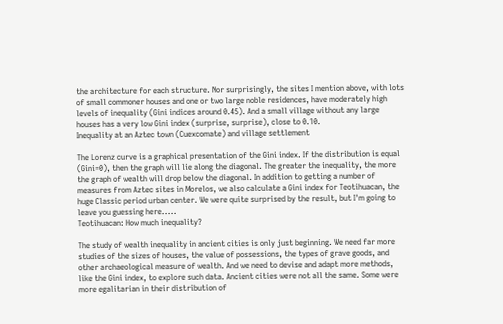the architecture for each structure. Nor surprisingly, the sites I mention above, with lots of small commoner houses and one or two large noble residences, have moderately high levels of inequality (Gini indices around 0.45). And a small village without any large houses has a very low Gini index (surprise, surprise), close to 0.10.
Inequality at an Aztec town (Cuexcomate) and village settlement

The Lorenz curve is a graphical presentation of the Gini index. If the distribution is equal (Gini=0), then the graph will lie along the diagonal. The greater the inequality, the more the graph of wealth will drop below the diagonal. In addition to getting a number of measures from Aztec sites in Morelos, we also calculate a Gini index for Teotihuacan, the huge Classic period urban center. We were quite surprised by the result, but I'm going to leave you guessing here.....
Teotihuacan: How much inequality?

The study of wealth inequality in ancient cities is only just beginning. We need far more studies of the sizes of houses, the value of possessions, the types of grave goods, and other archaeological measure of wealth. And we need to devise and adapt more methods, like the Gini index, to explore such data. Ancient cities were not all the same. Some were more egalitarian in their distribution of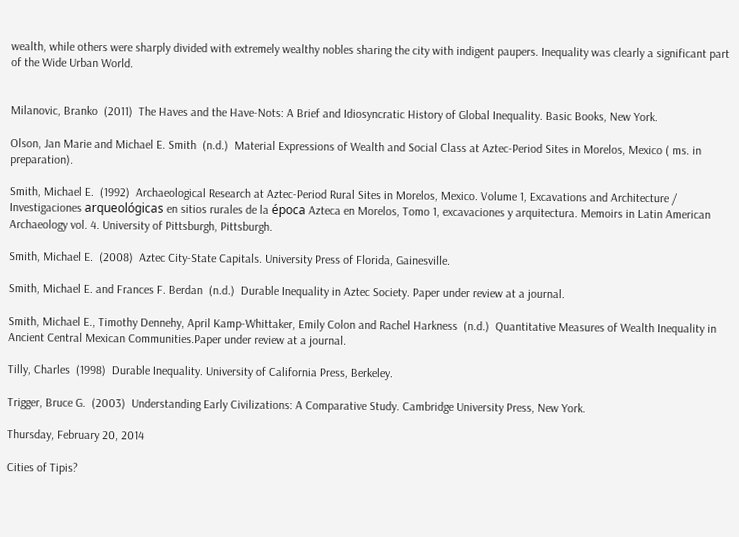wealth, while others were sharply divided with extremely wealthy nobles sharing the city with indigent paupers. Inequality was clearly a significant part of the Wide Urban World.


Milanovic, Branko  (2011)  The Haves and the Have-Nots: A Brief and Idiosyncratic History of Global Inequality. Basic Books, New York.

Olson, Jan Marie and Michael E. Smith  (n.d.)  Material Expressions of Wealth and Social Class at Aztec-Period Sites in Morelos, Mexico ( ms. in preparation).

Smith, Michael E.  (1992)  Archaeological Research at Aztec-Period Rural Sites in Morelos, Mexico. Volume 1, Excavations and Architecture / Investigaciones arqueológicas en sitios rurales de la época Azteca en Morelos, Tomo 1, excavaciones y arquitectura. Memoirs in Latin American Archaeology vol. 4. University of Pittsburgh, Pittsburgh.

Smith, Michael E.  (2008)  Aztec City-State Capitals. University Press of Florida, Gainesville.

Smith, Michael E. and Frances F. Berdan  (n.d.)  Durable Inequality in Aztec Society. Paper under review at a journal.

Smith, Michael E., Timothy Dennehy, April Kamp-Whittaker, Emily Colon and Rachel Harkness  (n.d.)  Quantitative Measures of Wealth Inequality in Ancient Central Mexican Communities.Paper under review at a journal.

Tilly, Charles  (1998)  Durable Inequality. University of California Press, Berkeley.

Trigger, Bruce G.  (2003)  Understanding Early Civilizations: A Comparative Study. Cambridge University Press, New York.

Thursday, February 20, 2014

Cities of Tipis?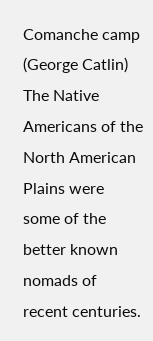Comanche camp (George Catlin)
The Native Americans of the North American Plains were some of the better known nomads of recent centuries.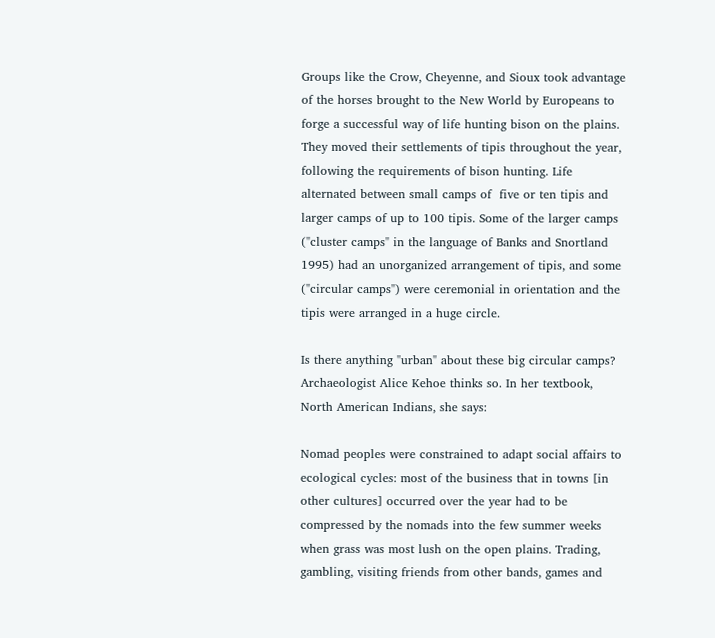Groups like the Crow, Cheyenne, and Sioux took advantage of the horses brought to the New World by Europeans to forge a successful way of life hunting bison on the plains. They moved their settlements of tipis throughout the year, following the requirements of bison hunting. Life alternated between small camps of  five or ten tipis and larger camps of up to 100 tipis. Some of the larger camps ("cluster camps" in the language of Banks and Snortland 1995) had an unorganized arrangement of tipis, and some ("circular camps") were ceremonial in orientation and the tipis were arranged in a huge circle.

Is there anything "urban" about these big circular camps? Archaeologist Alice Kehoe thinks so. In her textbook, North American Indians, she says:

Nomad peoples were constrained to adapt social affairs to ecological cycles: most of the business that in towns [in other cultures] occurred over the year had to be compressed by the nomads into the few summer weeks when grass was most lush on the open plains. Trading, gambling, visiting friends from other bands, games and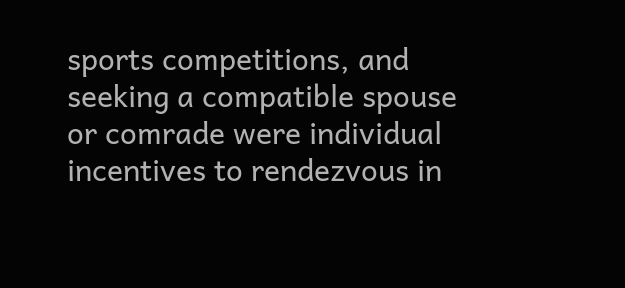sports competitions, and seeking a compatible spouse or comrade were individual incentives to rendezvous in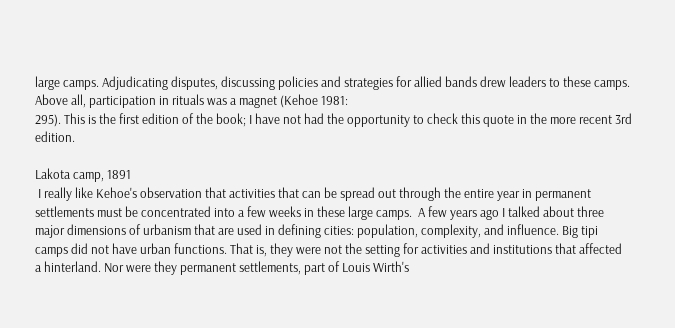large camps. Adjudicating disputes, discussing policies and strategies for allied bands drew leaders to these camps. Above all, participation in rituals was a magnet (Kehoe 1981:
295). This is the first edition of the book; I have not had the opportunity to check this quote in the more recent 3rd edition.

Lakota camp, 1891
 I really like Kehoe's observation that activities that can be spread out through the entire year in permanent settlements must be concentrated into a few weeks in these large camps.  A few years ago I talked about three major dimensions of urbanism that are used in defining cities: population, complexity, and influence. Big tipi camps did not have urban functions. That is, they were not the setting for activities and institutions that affected  a hinterland. Nor were they permanent settlements, part of Louis Wirth's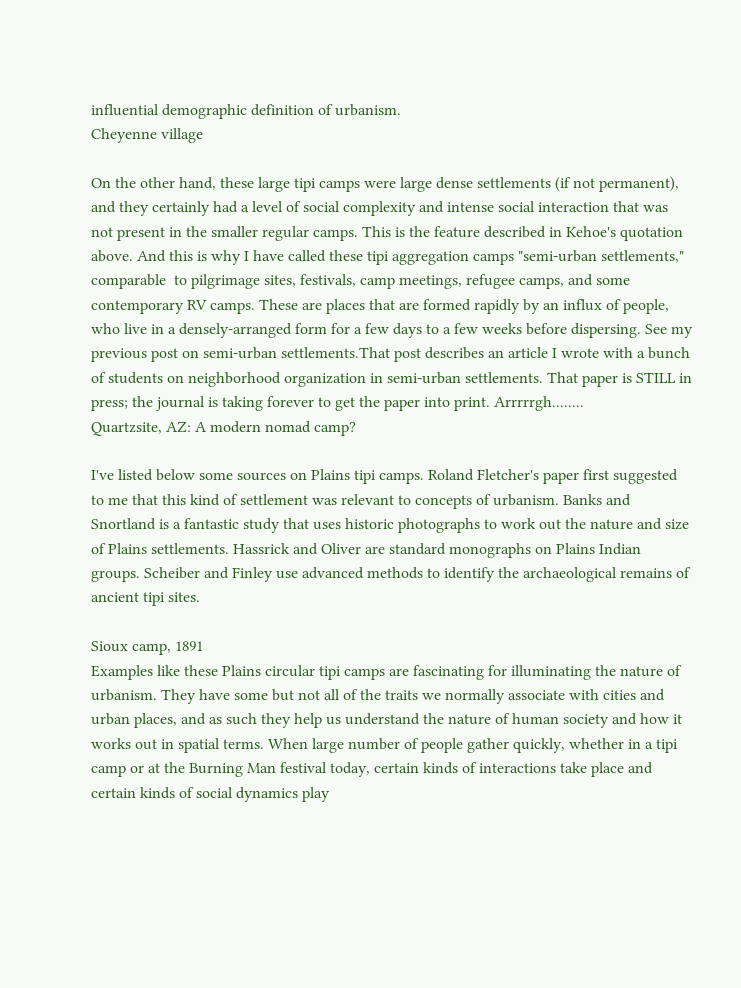influential demographic definition of urbanism.
Cheyenne village

On the other hand, these large tipi camps were large dense settlements (if not permanent), and they certainly had a level of social complexity and intense social interaction that was not present in the smaller regular camps. This is the feature described in Kehoe's quotation above. And this is why I have called these tipi aggregation camps "semi-urban settlements," comparable  to pilgrimage sites, festivals, camp meetings, refugee camps, and some contemporary RV camps. These are places that are formed rapidly by an influx of people, who live in a densely-arranged form for a few days to a few weeks before dispersing. See my previous post on semi-urban settlements.That post describes an article I wrote with a bunch of students on neighborhood organization in semi-urban settlements. That paper is STILL in press; the journal is taking forever to get the paper into print. Arrrrrgh........
Quartzsite, AZ: A modern nomad camp?

I've listed below some sources on Plains tipi camps. Roland Fletcher's paper first suggested to me that this kind of settlement was relevant to concepts of urbanism. Banks and Snortland is a fantastic study that uses historic photographs to work out the nature and size of Plains settlements. Hassrick and Oliver are standard monographs on Plains Indian groups. Scheiber and Finley use advanced methods to identify the archaeological remains of ancient tipi sites.

Sioux camp, 1891
Examples like these Plains circular tipi camps are fascinating for illuminating the nature of urbanism. They have some but not all of the traits we normally associate with cities and urban places, and as such they help us understand the nature of human society and how it works out in spatial terms. When large number of people gather quickly, whether in a tipi camp or at the Burning Man festival today, certain kinds of interactions take place and certain kinds of social dynamics play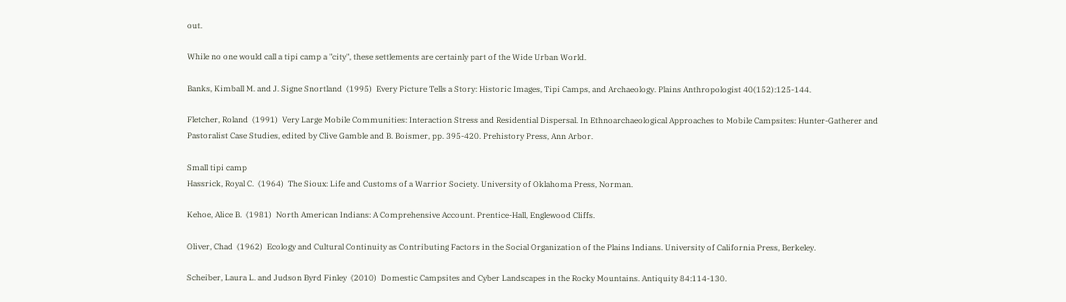out.

While no one would call a tipi camp a "city", these settlements are certainly part of the Wide Urban World.

Banks, Kimball M. and J. Signe Snortland  (1995)  Every Picture Tells a Story: Historic Images, Tipi Camps, and Archaeology. Plains Anthropologist 40(152):125-144.

Fletcher, Roland  (1991)  Very Large Mobile Communities: Interaction Stress and Residential Dispersal. In Ethnoarchaeological Approaches to Mobile Campsites: Hunter-Gatherer and Pastoralist Case Studies, edited by Clive Gamble and B. Boismer, pp. 395-420. Prehistory Press, Ann Arbor.

Small tipi camp
Hassrick, Royal C.  (1964)  The Sioux: Life and Customs of a Warrior Society. University of Oklahoma Press, Norman.

Kehoe, Alice B.  (1981)  North American Indians: A Comprehensive Account. Prentice-Hall, Englewood Cliffs.

Oliver, Chad  (1962)  Ecology and Cultural Continuity as Contributing Factors in the Social Organization of the Plains Indians. University of California Press, Berkeley.

Scheiber, Laura L. and Judson Byrd Finley  (2010)  Domestic Campsites and Cyber Landscapes in the Rocky Mountains. Antiquity 84:114-130.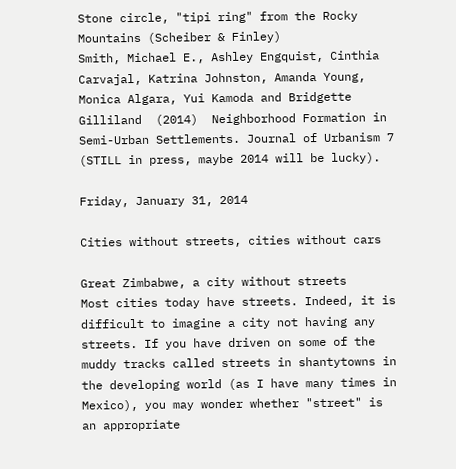Stone circle, "tipi ring" from the Rocky Mountains (Scheiber & Finley)
Smith, Michael E., Ashley Engquist, Cinthia Carvajal, Katrina Johnston, Amanda Young, Monica Algara, Yui Kamoda and Bridgette Gilliland  (2014)  Neighborhood Formation in Semi-Urban Settlements. Journal of Urbanism 7 (STILL in press, maybe 2014 will be lucky).

Friday, January 31, 2014

Cities without streets, cities without cars

Great Zimbabwe, a city without streets
Most cities today have streets. Indeed, it is difficult to imagine a city not having any streets. If you have driven on some of the muddy tracks called streets in shantytowns in the developing world (as I have many times in Mexico), you may wonder whether "street" is an appropriate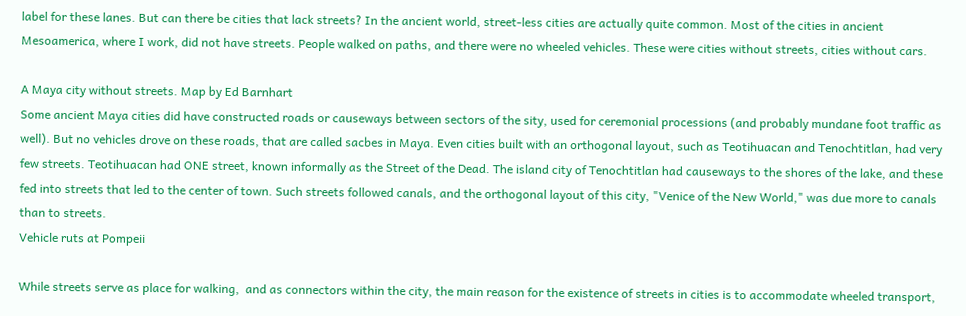label for these lanes. But can there be cities that lack streets? In the ancient world, street-less cities are actually quite common. Most of the cities in ancient Mesoamerica, where I work, did not have streets. People walked on paths, and there were no wheeled vehicles. These were cities without streets, cities without cars.

A Maya city without streets. Map by Ed Barnhart
Some ancient Maya cities did have constructed roads or causeways between sectors of the sity, used for ceremonial processions (and probably mundane foot traffic as well). But no vehicles drove on these roads, that are called sacbes in Maya. Even cities built with an orthogonal layout, such as Teotihuacan and Tenochtitlan, had very few streets. Teotihuacan had ONE street, known informally as the Street of the Dead. The island city of Tenochtitlan had causeways to the shores of the lake, and these fed into streets that led to the center of town. Such streets followed canals, and the orthogonal layout of this city, "Venice of the New World," was due more to canals than to streets.
Vehicle ruts at Pompeii

While streets serve as place for walking,  and as connectors within the city, the main reason for the existence of streets in cities is to accommodate wheeled transport,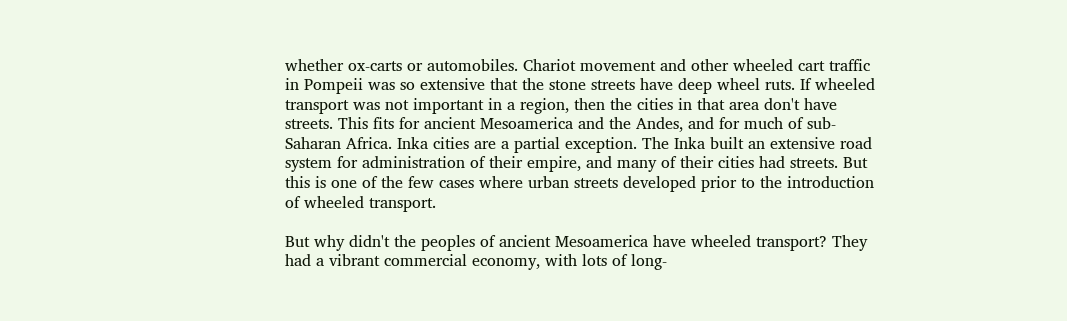whether ox-carts or automobiles. Chariot movement and other wheeled cart traffic in Pompeii was so extensive that the stone streets have deep wheel ruts. If wheeled transport was not important in a region, then the cities in that area don't have streets. This fits for ancient Mesoamerica and the Andes, and for much of sub-Saharan Africa. Inka cities are a partial exception. The Inka built an extensive road system for administration of their empire, and many of their cities had streets. But this is one of the few cases where urban streets developed prior to the introduction of wheeled transport.

But why didn't the peoples of ancient Mesoamerica have wheeled transport? They had a vibrant commercial economy, with lots of long-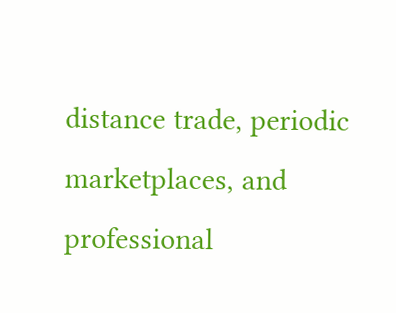distance trade, periodic marketplaces, and professional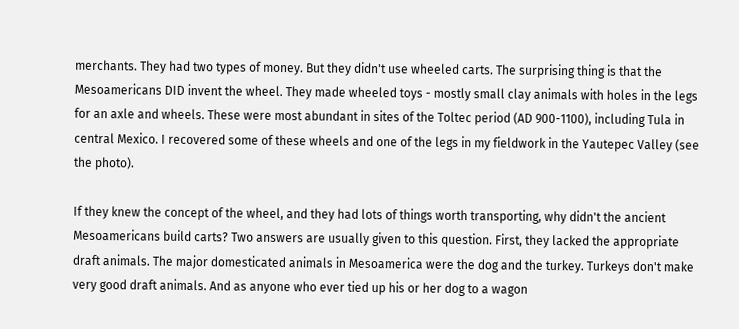merchants. They had two types of money. But they didn't use wheeled carts. The surprising thing is that the Mesoamericans DID invent the wheel. They made wheeled toys - mostly small clay animals with holes in the legs for an axle and wheels. These were most abundant in sites of the Toltec period (AD 900-1100), including Tula in central Mexico. I recovered some of these wheels and one of the legs in my fieldwork in the Yautepec Valley (see the photo).

If they knew the concept of the wheel, and they had lots of things worth transporting, why didn't the ancient Mesoamericans build carts? Two answers are usually given to this question. First, they lacked the appropriate draft animals. The major domesticated animals in Mesoamerica were the dog and the turkey. Turkeys don't make very good draft animals. And as anyone who ever tied up his or her dog to a wagon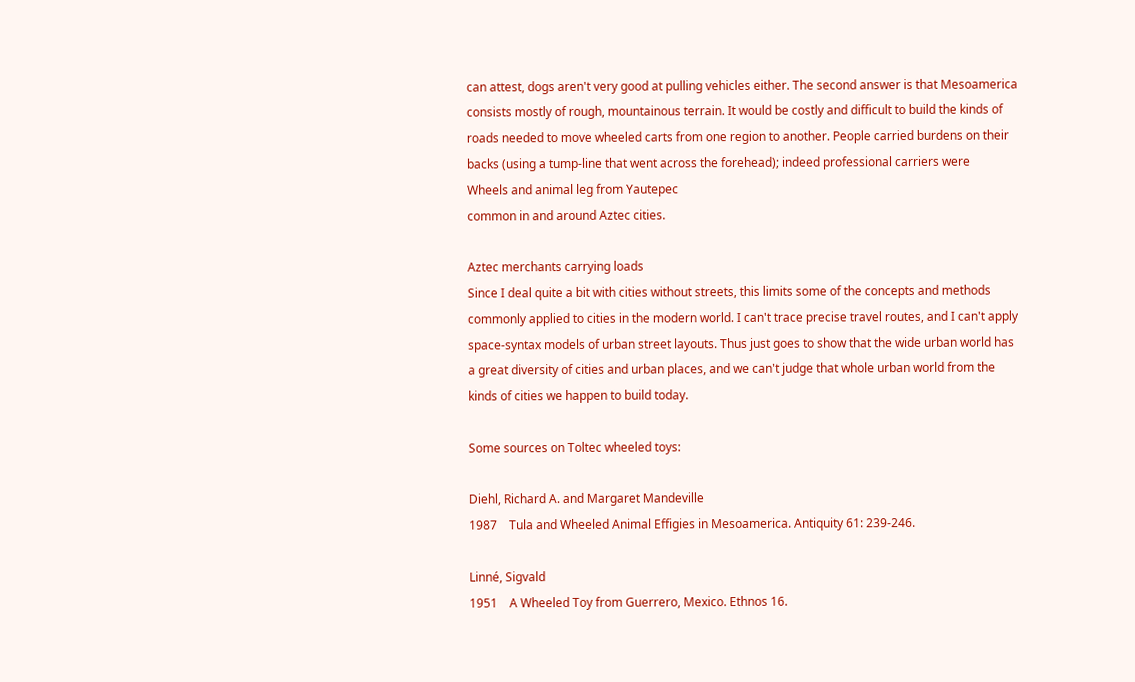can attest, dogs aren't very good at pulling vehicles either. The second answer is that Mesoamerica consists mostly of rough, mountainous terrain. It would be costly and difficult to build the kinds of roads needed to move wheeled carts from one region to another. People carried burdens on their backs (using a tump-line that went across the forehead); indeed professional carriers were
Wheels and animal leg from Yautepec
common in and around Aztec cities.

Aztec merchants carrying loads
Since I deal quite a bit with cities without streets, this limits some of the concepts and methods commonly applied to cities in the modern world. I can't trace precise travel routes, and I can't apply space-syntax models of urban street layouts. Thus just goes to show that the wide urban world has a great diversity of cities and urban places, and we can't judge that whole urban world from the kinds of cities we happen to build today.

Some sources on Toltec wheeled toys:

Diehl, Richard A. and Margaret Mandeville
1987    Tula and Wheeled Animal Effigies in Mesoamerica. Antiquity 61: 239-246.

Linné, Sigvald
1951    A Wheeled Toy from Guerrero, Mexico. Ethnos 16.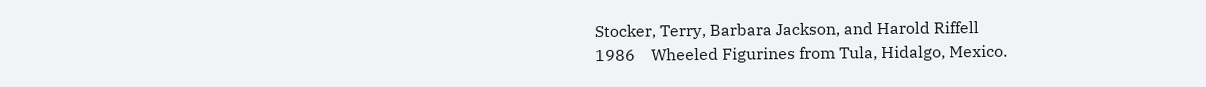Stocker, Terry, Barbara Jackson, and Harold Riffell
1986    Wheeled Figurines from Tula, Hidalgo, Mexico.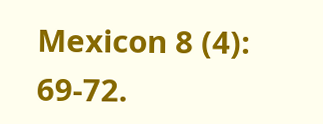Mexicon 8 (4): 69-72.